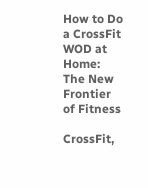How to Do a CrossFit WOD at Home: The New Frontier of Fitness

CrossFit,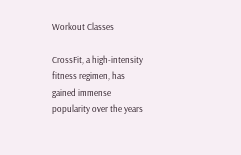Workout Classes

CrossFit, a high-intensity fitness regimen, has gained immense popularity over the years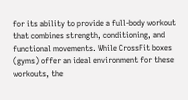for its ability to provide a full-body workout that combines strength, conditioning, and functional movements. While CrossFit boxes (gyms) offer an ideal environment for these workouts, the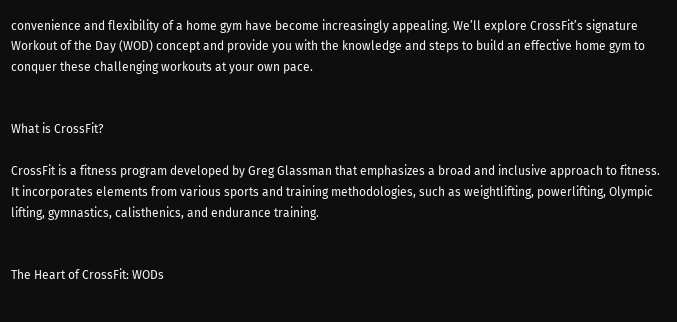convenience and flexibility of a home gym have become increasingly appealing. We’ll explore CrossFit’s signature Workout of the Day (WOD) concept and provide you with the knowledge and steps to build an effective home gym to conquer these challenging workouts at your own pace.


What is CrossFit?

CrossFit is a fitness program developed by Greg Glassman that emphasizes a broad and inclusive approach to fitness. It incorporates elements from various sports and training methodologies, such as weightlifting, powerlifting, Olympic lifting, gymnastics, calisthenics, and endurance training.


The Heart of CrossFit: WODs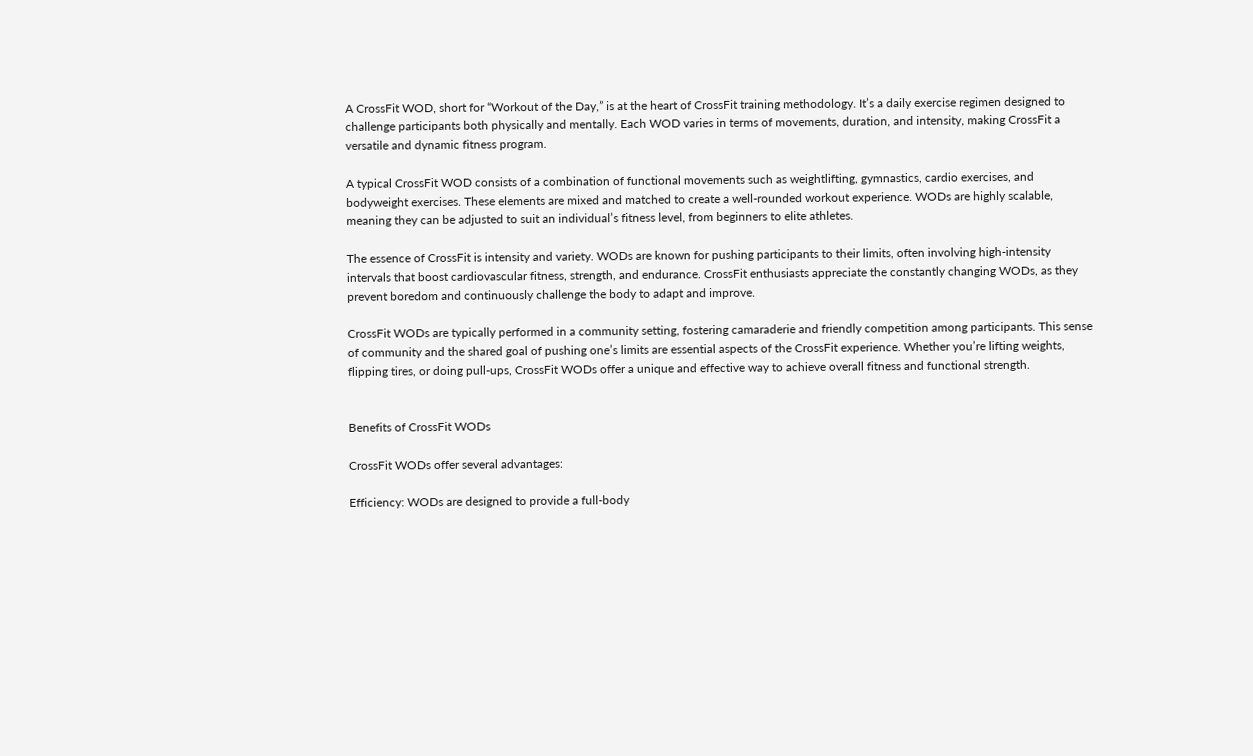A CrossFit WOD, short for “Workout of the Day,” is at the heart of CrossFit training methodology. It’s a daily exercise regimen designed to challenge participants both physically and mentally. Each WOD varies in terms of movements, duration, and intensity, making CrossFit a versatile and dynamic fitness program.

A typical CrossFit WOD consists of a combination of functional movements such as weightlifting, gymnastics, cardio exercises, and bodyweight exercises. These elements are mixed and matched to create a well-rounded workout experience. WODs are highly scalable, meaning they can be adjusted to suit an individual’s fitness level, from beginners to elite athletes.

The essence of CrossFit is intensity and variety. WODs are known for pushing participants to their limits, often involving high-intensity intervals that boost cardiovascular fitness, strength, and endurance. CrossFit enthusiasts appreciate the constantly changing WODs, as they prevent boredom and continuously challenge the body to adapt and improve.

CrossFit WODs are typically performed in a community setting, fostering camaraderie and friendly competition among participants. This sense of community and the shared goal of pushing one’s limits are essential aspects of the CrossFit experience. Whether you’re lifting weights, flipping tires, or doing pull-ups, CrossFit WODs offer a unique and effective way to achieve overall fitness and functional strength.


Benefits of CrossFit WODs

CrossFit WODs offer several advantages:

Efficiency: WODs are designed to provide a full-body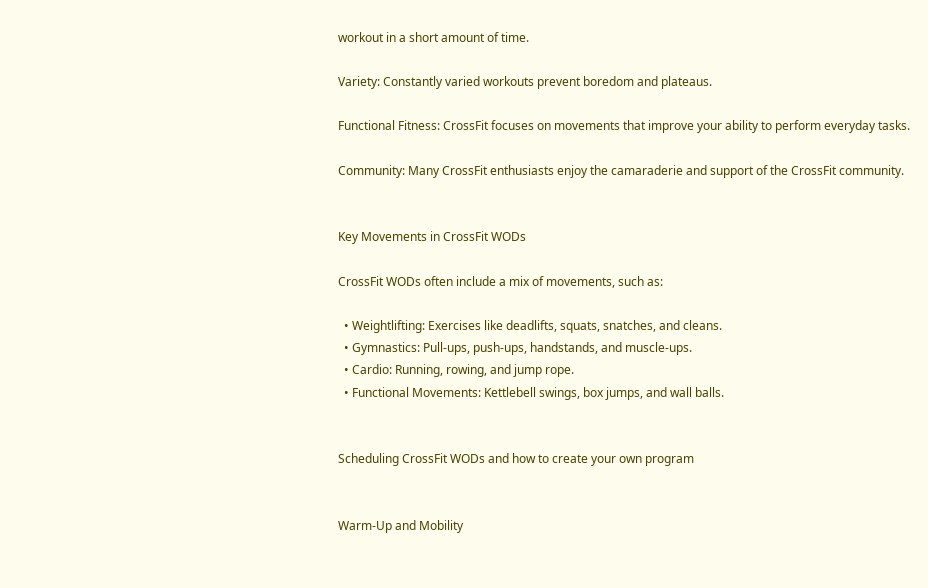workout in a short amount of time.

Variety: Constantly varied workouts prevent boredom and plateaus.

Functional Fitness: CrossFit focuses on movements that improve your ability to perform everyday tasks.

Community: Many CrossFit enthusiasts enjoy the camaraderie and support of the CrossFit community.


Key Movements in CrossFit WODs

CrossFit WODs often include a mix of movements, such as:

  • Weightlifting: Exercises like deadlifts, squats, snatches, and cleans.
  • Gymnastics: Pull-ups, push-ups, handstands, and muscle-ups.
  • Cardio: Running, rowing, and jump rope.
  • Functional Movements: Kettlebell swings, box jumps, and wall balls.


Scheduling CrossFit WODs and how to create your own program


Warm-Up and Mobility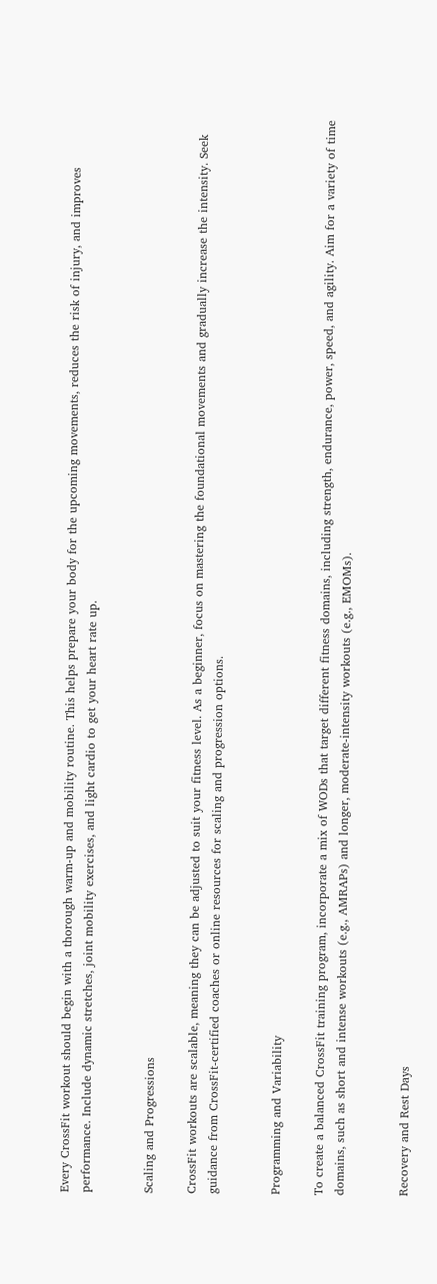Every CrossFit workout should begin with a thorough warm-up and mobility routine. This helps prepare your body for the upcoming movements, reduces the risk of injury, and improves performance. Include dynamic stretches, joint mobility exercises, and light cardio to get your heart rate up.


Scaling and Progressions

CrossFit workouts are scalable, meaning they can be adjusted to suit your fitness level. As a beginner, focus on mastering the foundational movements and gradually increase the intensity. Seek guidance from CrossFit-certified coaches or online resources for scaling and progression options.


Programming and Variability

To create a balanced CrossFit training program, incorporate a mix of WODs that target different fitness domains, including strength, endurance, power, speed, and agility. Aim for a variety of time domains, such as short and intense workouts (e.g., AMRAPs) and longer, moderate-intensity workouts (e.g., EMOMs).


Recovery and Rest Days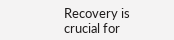Recovery is crucial for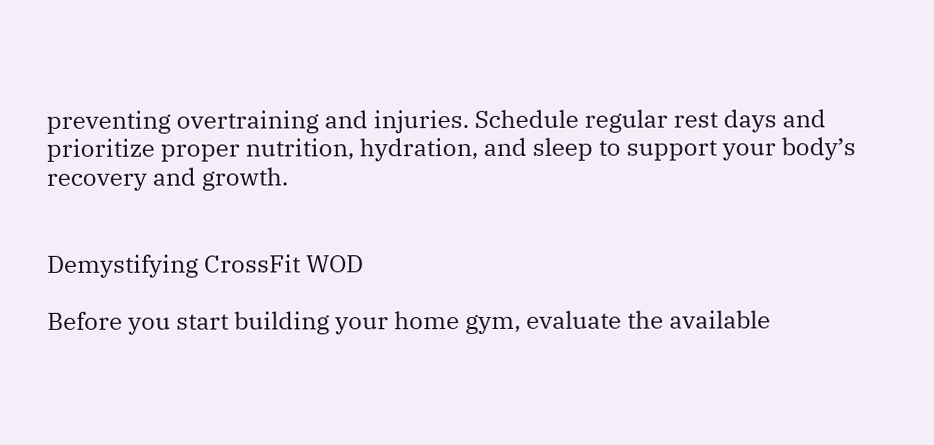preventing overtraining and injuries. Schedule regular rest days and prioritize proper nutrition, hydration, and sleep to support your body’s recovery and growth.


Demystifying CrossFit WOD

Before you start building your home gym, evaluate the available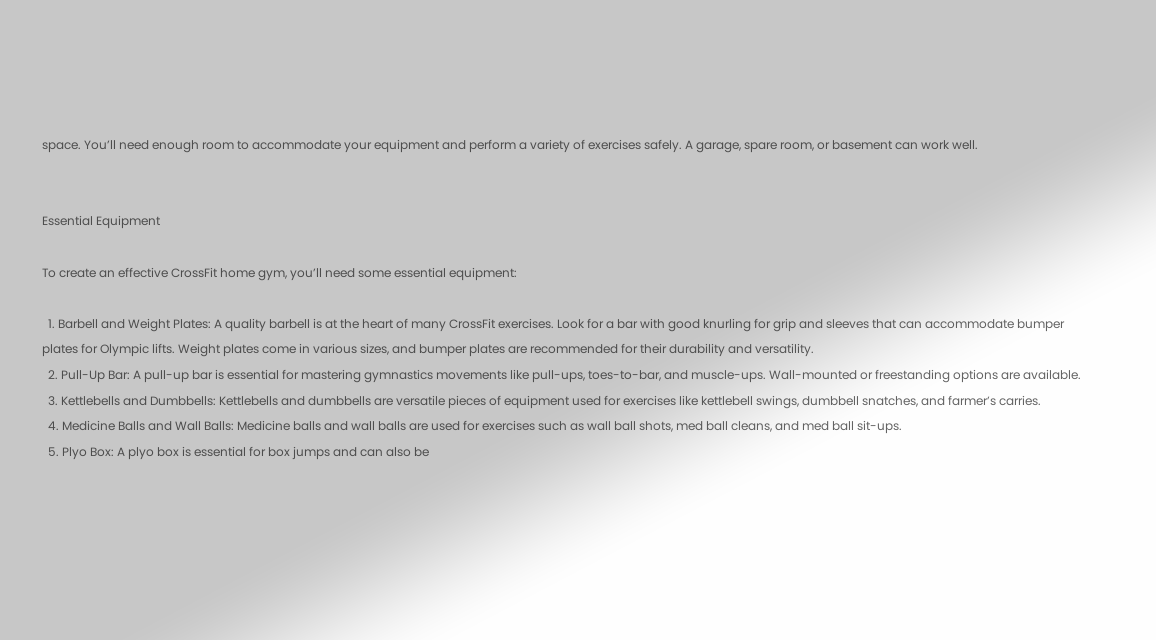space. You’ll need enough room to accommodate your equipment and perform a variety of exercises safely. A garage, spare room, or basement can work well.


Essential Equipment

To create an effective CrossFit home gym, you’ll need some essential equipment:

  1. Barbell and Weight Plates: A quality barbell is at the heart of many CrossFit exercises. Look for a bar with good knurling for grip and sleeves that can accommodate bumper plates for Olympic lifts. Weight plates come in various sizes, and bumper plates are recommended for their durability and versatility.
  2. Pull-Up Bar: A pull-up bar is essential for mastering gymnastics movements like pull-ups, toes-to-bar, and muscle-ups. Wall-mounted or freestanding options are available.
  3. Kettlebells and Dumbbells: Kettlebells and dumbbells are versatile pieces of equipment used for exercises like kettlebell swings, dumbbell snatches, and farmer’s carries.
  4. Medicine Balls and Wall Balls: Medicine balls and wall balls are used for exercises such as wall ball shots, med ball cleans, and med ball sit-ups.
  5. Plyo Box: A plyo box is essential for box jumps and can also be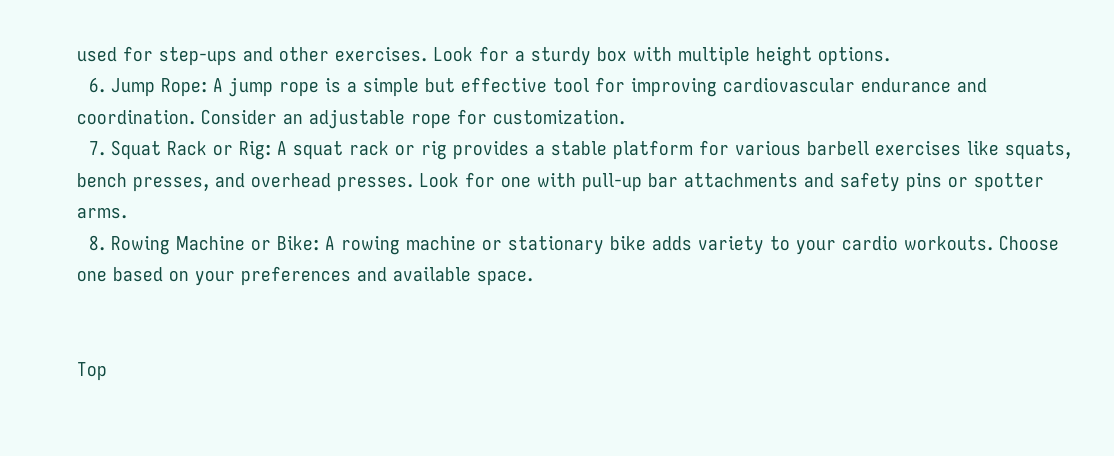used for step-ups and other exercises. Look for a sturdy box with multiple height options.
  6. Jump Rope: A jump rope is a simple but effective tool for improving cardiovascular endurance and coordination. Consider an adjustable rope for customization.
  7. Squat Rack or Rig: A squat rack or rig provides a stable platform for various barbell exercises like squats, bench presses, and overhead presses. Look for one with pull-up bar attachments and safety pins or spotter arms.
  8. Rowing Machine or Bike: A rowing machine or stationary bike adds variety to your cardio workouts. Choose one based on your preferences and available space.


Top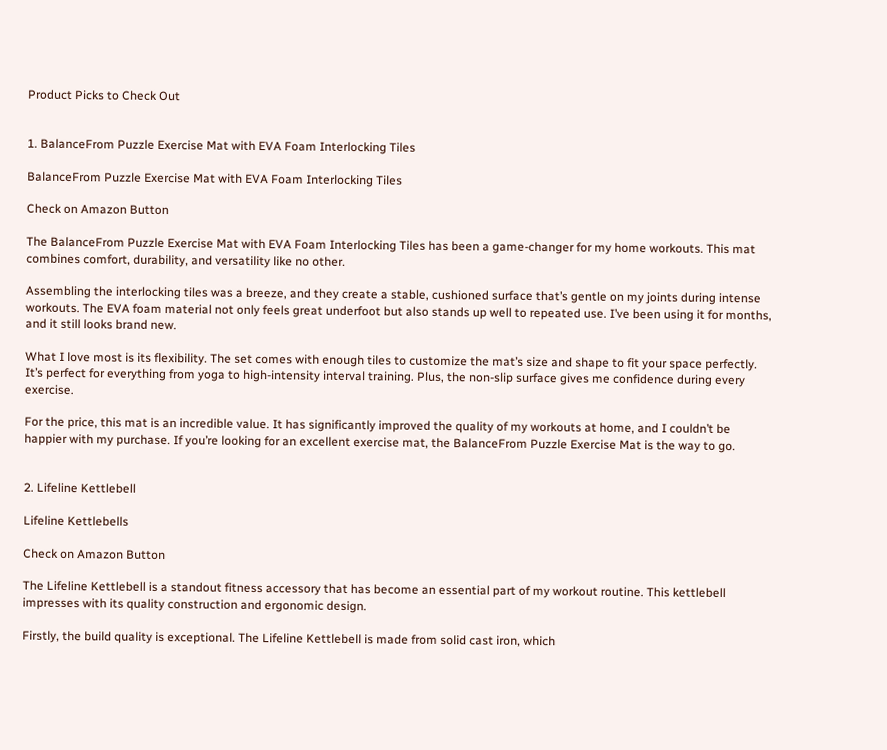Product Picks to Check Out


1. BalanceFrom Puzzle Exercise Mat with EVA Foam Interlocking Tiles

BalanceFrom Puzzle Exercise Mat with EVA Foam Interlocking Tiles

Check on Amazon Button

The BalanceFrom Puzzle Exercise Mat with EVA Foam Interlocking Tiles has been a game-changer for my home workouts. This mat combines comfort, durability, and versatility like no other.

Assembling the interlocking tiles was a breeze, and they create a stable, cushioned surface that’s gentle on my joints during intense workouts. The EVA foam material not only feels great underfoot but also stands up well to repeated use. I’ve been using it for months, and it still looks brand new.

What I love most is its flexibility. The set comes with enough tiles to customize the mat’s size and shape to fit your space perfectly. It’s perfect for everything from yoga to high-intensity interval training. Plus, the non-slip surface gives me confidence during every exercise.

For the price, this mat is an incredible value. It has significantly improved the quality of my workouts at home, and I couldn’t be happier with my purchase. If you’re looking for an excellent exercise mat, the BalanceFrom Puzzle Exercise Mat is the way to go.


2. Lifeline Kettlebell

Lifeline Kettlebells

Check on Amazon Button

The Lifeline Kettlebell is a standout fitness accessory that has become an essential part of my workout routine. This kettlebell impresses with its quality construction and ergonomic design.

Firstly, the build quality is exceptional. The Lifeline Kettlebell is made from solid cast iron, which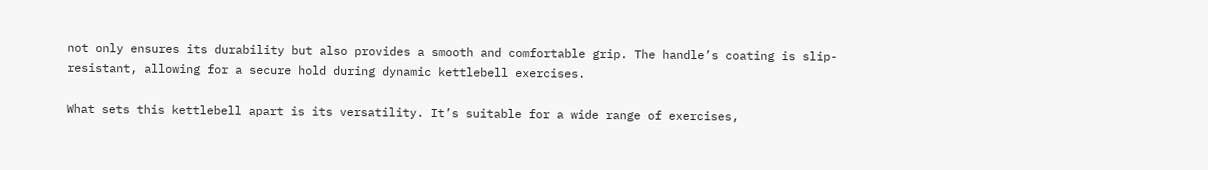not only ensures its durability but also provides a smooth and comfortable grip. The handle’s coating is slip-resistant, allowing for a secure hold during dynamic kettlebell exercises.

What sets this kettlebell apart is its versatility. It’s suitable for a wide range of exercises,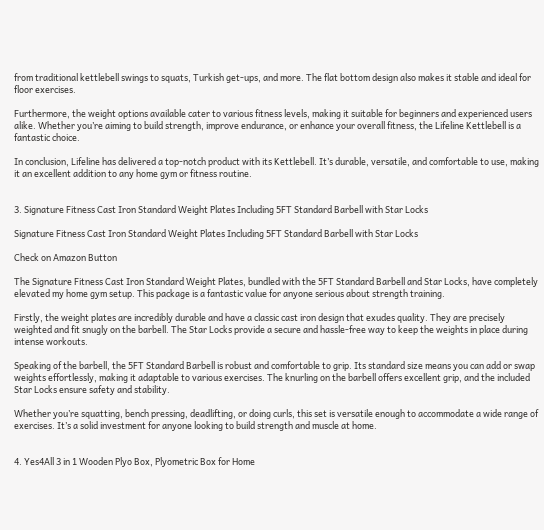from traditional kettlebell swings to squats, Turkish get-ups, and more. The flat bottom design also makes it stable and ideal for floor exercises.

Furthermore, the weight options available cater to various fitness levels, making it suitable for beginners and experienced users alike. Whether you’re aiming to build strength, improve endurance, or enhance your overall fitness, the Lifeline Kettlebell is a fantastic choice.

In conclusion, Lifeline has delivered a top-notch product with its Kettlebell. It’s durable, versatile, and comfortable to use, making it an excellent addition to any home gym or fitness routine.


3. Signature Fitness Cast Iron Standard Weight Plates Including 5FT Standard Barbell with Star Locks

Signature Fitness Cast Iron Standard Weight Plates Including 5FT Standard Barbell with Star Locks

Check on Amazon Button

The Signature Fitness Cast Iron Standard Weight Plates, bundled with the 5FT Standard Barbell and Star Locks, have completely elevated my home gym setup. This package is a fantastic value for anyone serious about strength training.

Firstly, the weight plates are incredibly durable and have a classic cast iron design that exudes quality. They are precisely weighted and fit snugly on the barbell. The Star Locks provide a secure and hassle-free way to keep the weights in place during intense workouts.

Speaking of the barbell, the 5FT Standard Barbell is robust and comfortable to grip. Its standard size means you can add or swap weights effortlessly, making it adaptable to various exercises. The knurling on the barbell offers excellent grip, and the included Star Locks ensure safety and stability.

Whether you’re squatting, bench pressing, deadlifting, or doing curls, this set is versatile enough to accommodate a wide range of exercises. It’s a solid investment for anyone looking to build strength and muscle at home.


4. Yes4All 3 in 1 Wooden Plyo Box, Plyometric Box for Home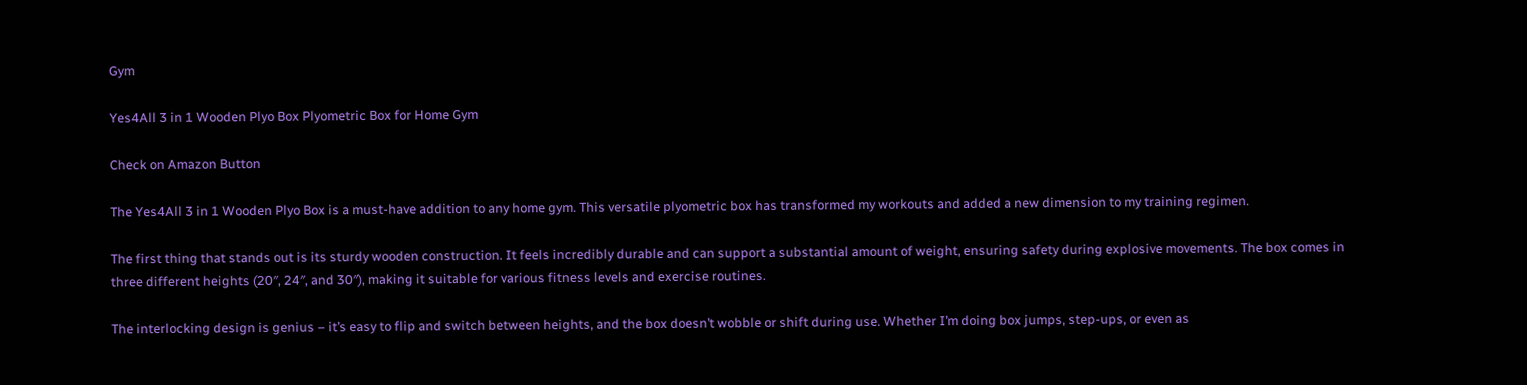Gym

Yes4All 3 in 1 Wooden Plyo Box Plyometric Box for Home Gym

Check on Amazon Button

The Yes4All 3 in 1 Wooden Plyo Box is a must-have addition to any home gym. This versatile plyometric box has transformed my workouts and added a new dimension to my training regimen.

The first thing that stands out is its sturdy wooden construction. It feels incredibly durable and can support a substantial amount of weight, ensuring safety during explosive movements. The box comes in three different heights (20″, 24″, and 30″), making it suitable for various fitness levels and exercise routines.

The interlocking design is genius – it’s easy to flip and switch between heights, and the box doesn’t wobble or shift during use. Whether I’m doing box jumps, step-ups, or even as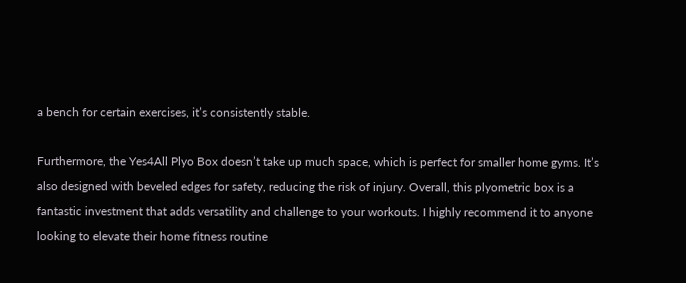a bench for certain exercises, it’s consistently stable.

Furthermore, the Yes4All Plyo Box doesn’t take up much space, which is perfect for smaller home gyms. It’s also designed with beveled edges for safety, reducing the risk of injury. Overall, this plyometric box is a fantastic investment that adds versatility and challenge to your workouts. I highly recommend it to anyone looking to elevate their home fitness routine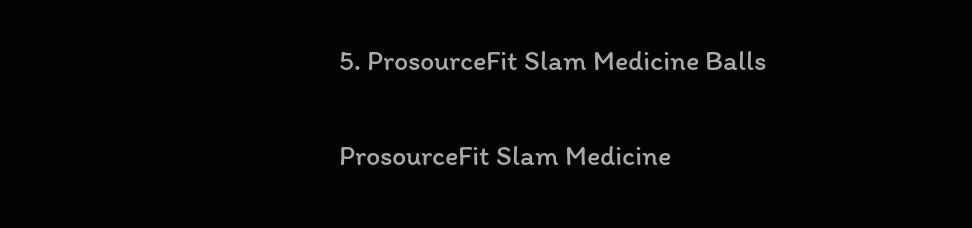5. ProsourceFit Slam Medicine Balls

ProsourceFit Slam Medicine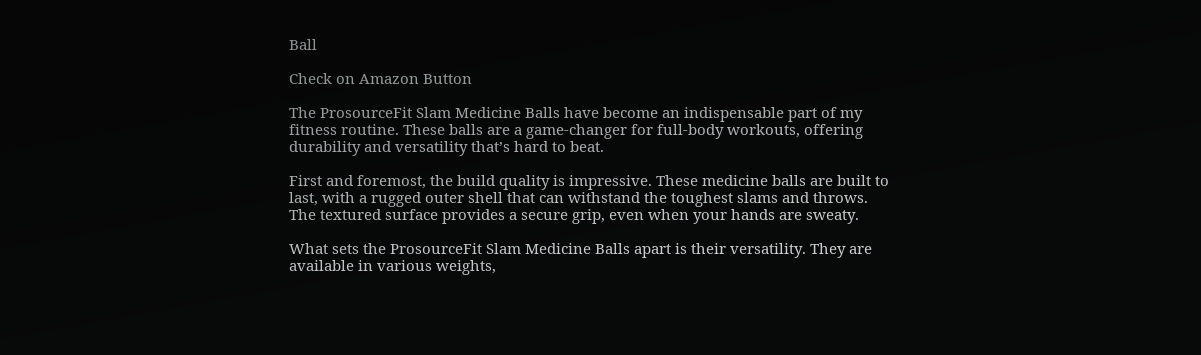Ball

Check on Amazon Button

The ProsourceFit Slam Medicine Balls have become an indispensable part of my fitness routine. These balls are a game-changer for full-body workouts, offering durability and versatility that’s hard to beat.

First and foremost, the build quality is impressive. These medicine balls are built to last, with a rugged outer shell that can withstand the toughest slams and throws. The textured surface provides a secure grip, even when your hands are sweaty.

What sets the ProsourceFit Slam Medicine Balls apart is their versatility. They are available in various weights,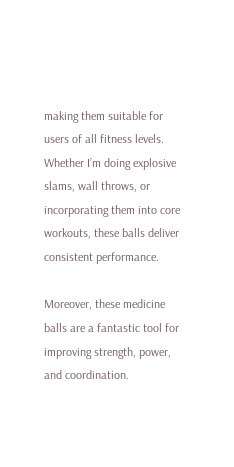making them suitable for users of all fitness levels. Whether I’m doing explosive slams, wall throws, or incorporating them into core workouts, these balls deliver consistent performance.

Moreover, these medicine balls are a fantastic tool for improving strength, power, and coordination.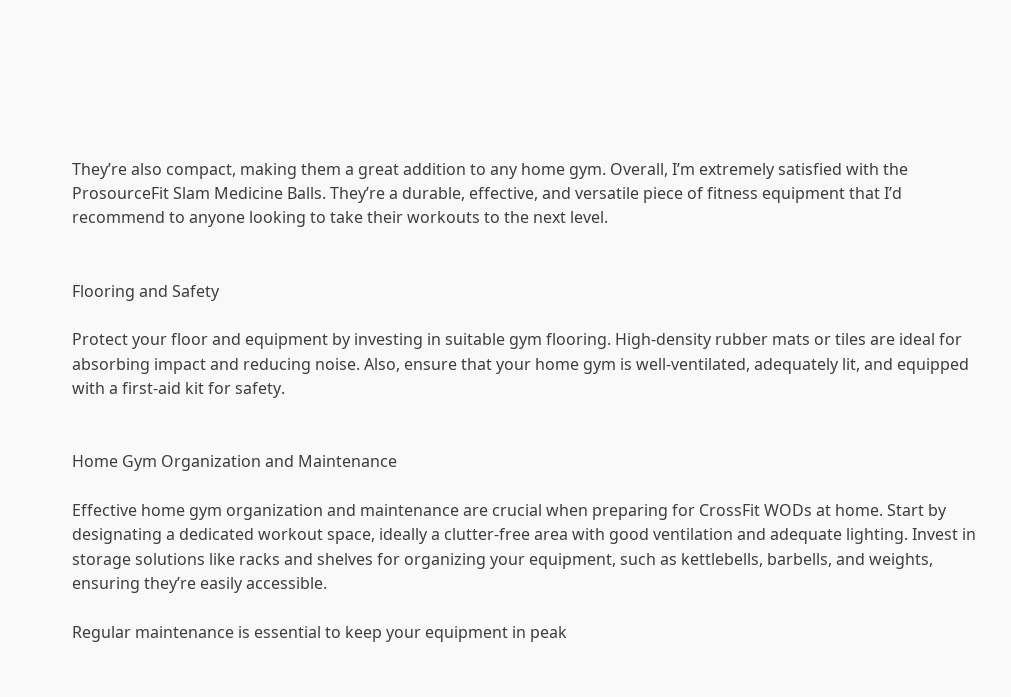They’re also compact, making them a great addition to any home gym. Overall, I’m extremely satisfied with the ProsourceFit Slam Medicine Balls. They’re a durable, effective, and versatile piece of fitness equipment that I’d recommend to anyone looking to take their workouts to the next level.


Flooring and Safety

Protect your floor and equipment by investing in suitable gym flooring. High-density rubber mats or tiles are ideal for absorbing impact and reducing noise. Also, ensure that your home gym is well-ventilated, adequately lit, and equipped with a first-aid kit for safety.


Home Gym Organization and Maintenance

Effective home gym organization and maintenance are crucial when preparing for CrossFit WODs at home. Start by designating a dedicated workout space, ideally a clutter-free area with good ventilation and adequate lighting. Invest in storage solutions like racks and shelves for organizing your equipment, such as kettlebells, barbells, and weights, ensuring they’re easily accessible.

Regular maintenance is essential to keep your equipment in peak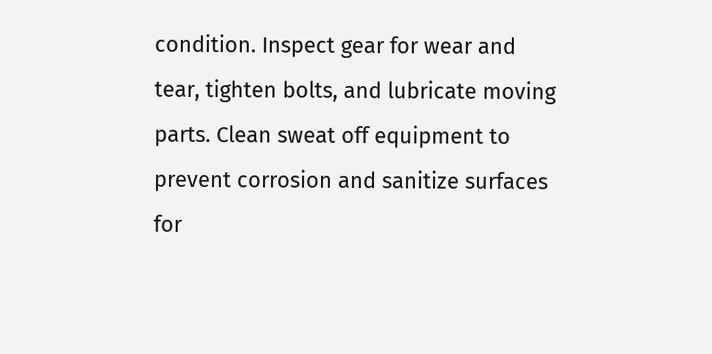condition. Inspect gear for wear and tear, tighten bolts, and lubricate moving parts. Clean sweat off equipment to prevent corrosion and sanitize surfaces for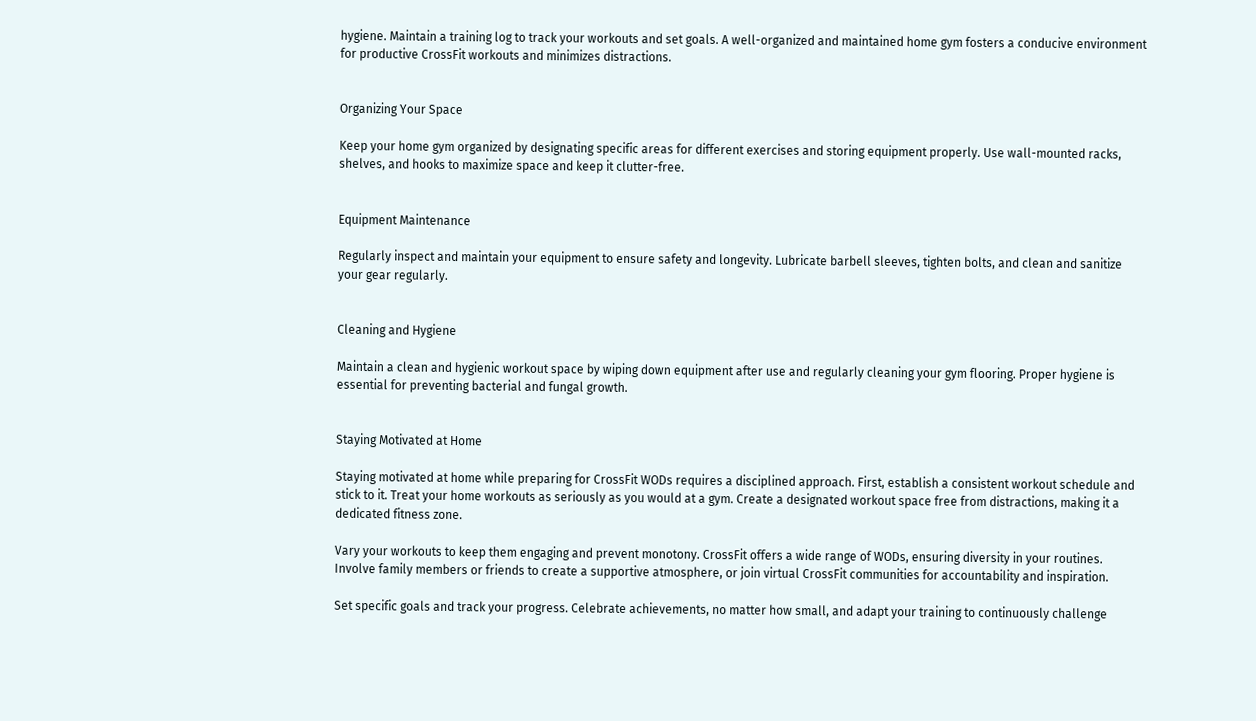hygiene. Maintain a training log to track your workouts and set goals. A well-organized and maintained home gym fosters a conducive environment for productive CrossFit workouts and minimizes distractions.


Organizing Your Space

Keep your home gym organized by designating specific areas for different exercises and storing equipment properly. Use wall-mounted racks, shelves, and hooks to maximize space and keep it clutter-free.


Equipment Maintenance

Regularly inspect and maintain your equipment to ensure safety and longevity. Lubricate barbell sleeves, tighten bolts, and clean and sanitize your gear regularly.


Cleaning and Hygiene

Maintain a clean and hygienic workout space by wiping down equipment after use and regularly cleaning your gym flooring. Proper hygiene is essential for preventing bacterial and fungal growth.


Staying Motivated at Home

Staying motivated at home while preparing for CrossFit WODs requires a disciplined approach. First, establish a consistent workout schedule and stick to it. Treat your home workouts as seriously as you would at a gym. Create a designated workout space free from distractions, making it a dedicated fitness zone.

Vary your workouts to keep them engaging and prevent monotony. CrossFit offers a wide range of WODs, ensuring diversity in your routines. Involve family members or friends to create a supportive atmosphere, or join virtual CrossFit communities for accountability and inspiration.

Set specific goals and track your progress. Celebrate achievements, no matter how small, and adapt your training to continuously challenge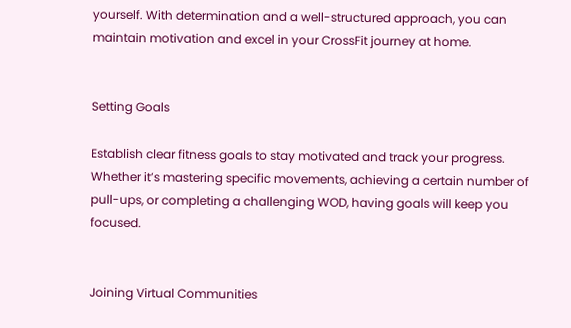yourself. With determination and a well-structured approach, you can maintain motivation and excel in your CrossFit journey at home.


Setting Goals

Establish clear fitness goals to stay motivated and track your progress. Whether it’s mastering specific movements, achieving a certain number of pull-ups, or completing a challenging WOD, having goals will keep you focused.


Joining Virtual Communities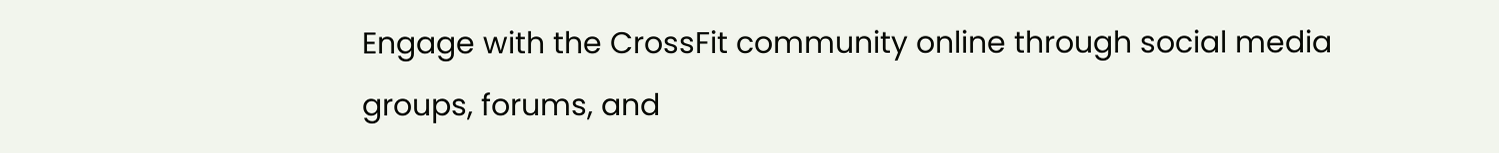Engage with the CrossFit community online through social media groups, forums, and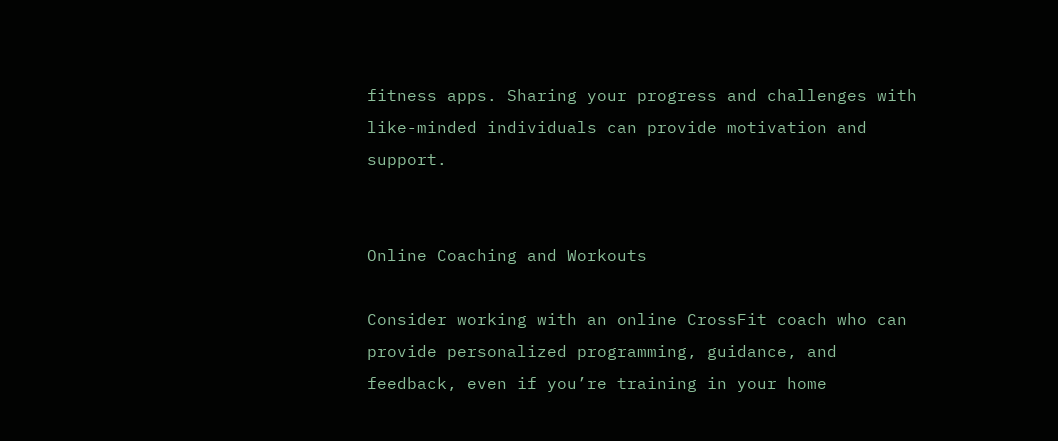fitness apps. Sharing your progress and challenges with like-minded individuals can provide motivation and support.


Online Coaching and Workouts

Consider working with an online CrossFit coach who can provide personalized programming, guidance, and feedback, even if you’re training in your home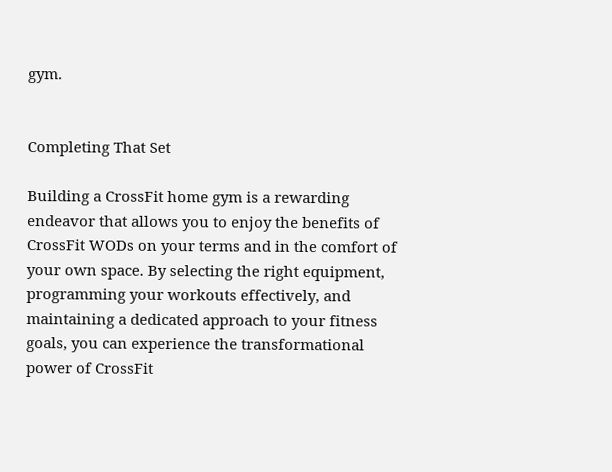gym.


Completing That Set

Building a CrossFit home gym is a rewarding endeavor that allows you to enjoy the benefits of CrossFit WODs on your terms and in the comfort of your own space. By selecting the right equipment, programming your workouts effectively, and maintaining a dedicated approach to your fitness goals, you can experience the transformational power of CrossFit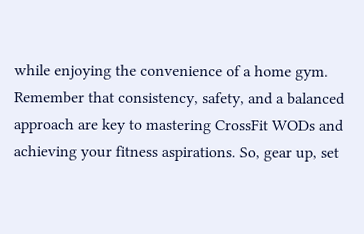while enjoying the convenience of a home gym. Remember that consistency, safety, and a balanced approach are key to mastering CrossFit WODs and achieving your fitness aspirations. So, gear up, set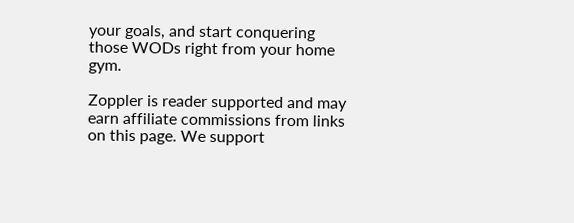your goals, and start conquering those WODs right from your home gym.

Zoppler is reader supported and may earn affiliate commissions from links on this page. We support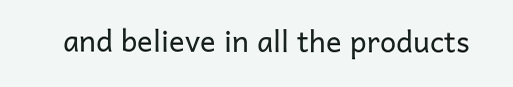and believe in all the products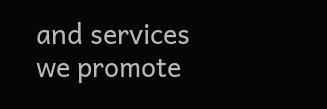and services we promote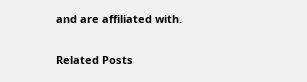and are affiliated with.

Related Posts